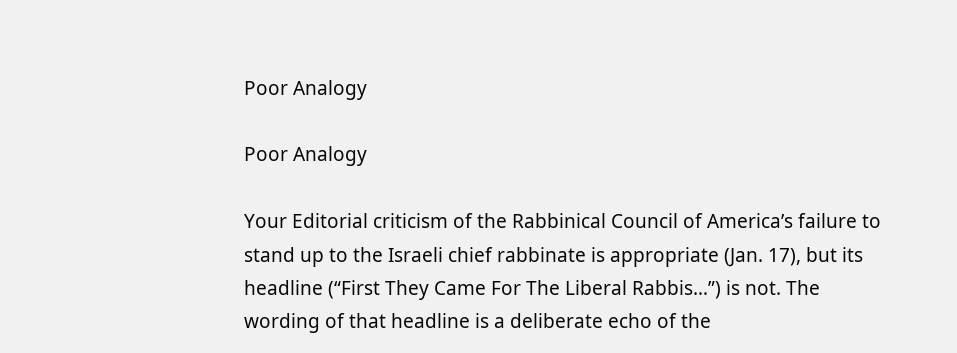Poor Analogy

Poor Analogy

Your Editorial criticism of the Rabbinical Council of America’s failure to
stand up to the Israeli chief rabbinate is appropriate (Jan. 17), but its
headline (“First They Came For The Liberal Rabbis…”) is not. The
wording of that headline is a deliberate echo of the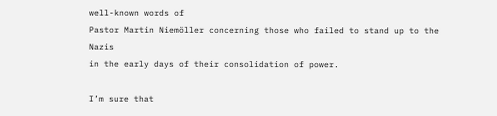well-known words of
Pastor Martin Niemöller concerning those who failed to stand up to the Nazis
in the early days of their consolidation of power.

I’m sure that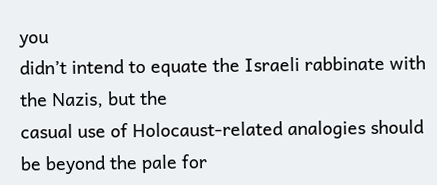you
didn’t intend to equate the Israeli rabbinate with the Nazis, but the
casual use of Holocaust-related analogies should be beyond the pale for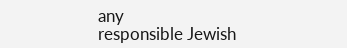any
responsible Jewish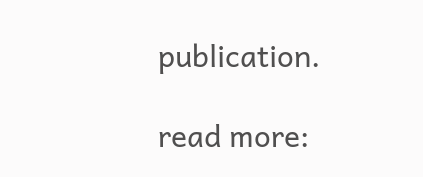publication.

read more: